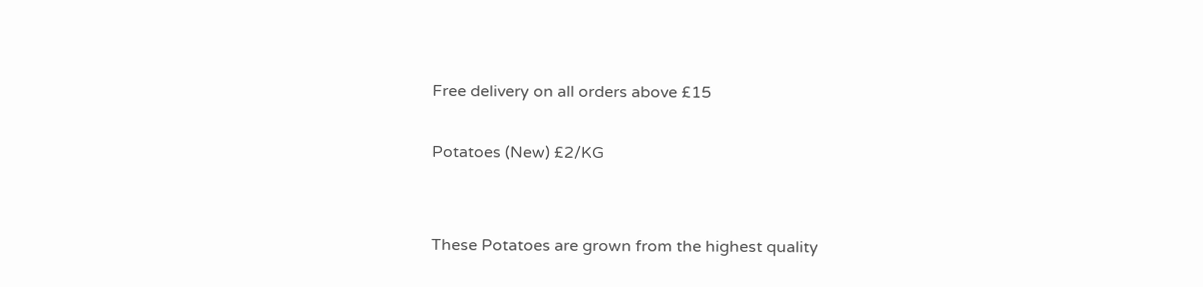Free delivery on all orders above £15

Potatoes (New) £2/KG


These Potatoes are grown from the highest quality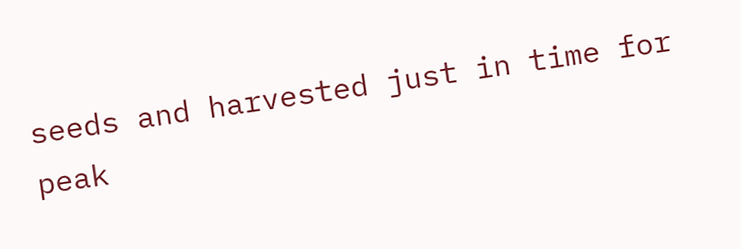seeds and harvested just in time for peak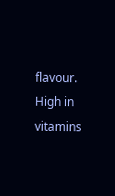flavour. High in vitamins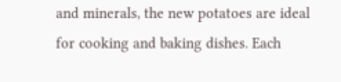and minerals, the new potatoes are ideal for cooking and baking dishes. Each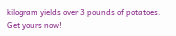kilogram yields over 3 pounds of potatoes. Get yours now!